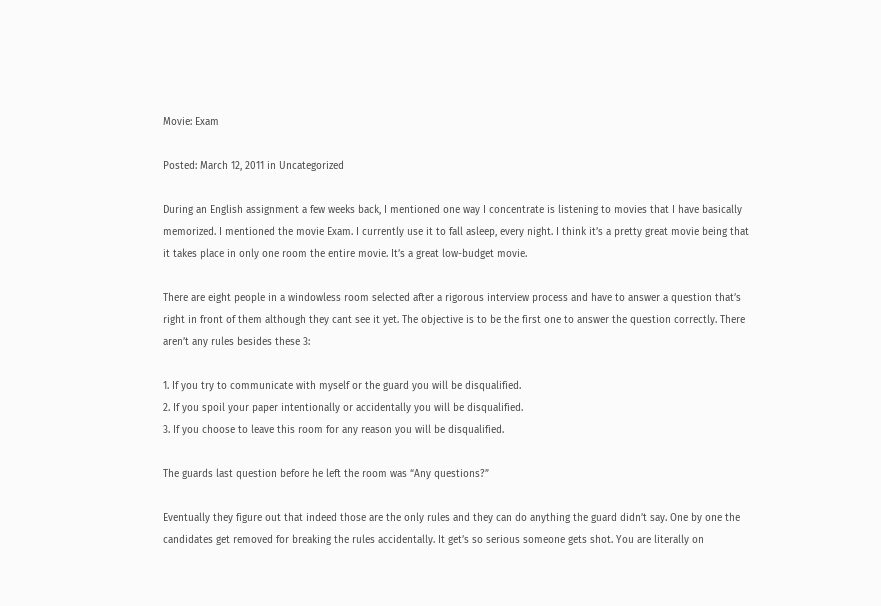Movie: Exam

Posted: March 12, 2011 in Uncategorized

During an English assignment a few weeks back, I mentioned one way I concentrate is listening to movies that I have basically memorized. I mentioned the movie Exam. I currently use it to fall asleep, every night. I think it’s a pretty great movie being that it takes place in only one room the entire movie. It’s a great low-budget movie.

There are eight people in a windowless room selected after a rigorous interview process and have to answer a question that’s right in front of them although they cant see it yet. The objective is to be the first one to answer the question correctly. There aren’t any rules besides these 3:

1. If you try to communicate with myself or the guard you will be disqualified.
2. If you spoil your paper intentionally or accidentally you will be disqualified.
3. If you choose to leave this room for any reason you will be disqualified.

The guards last question before he left the room was “Any questions?”

Eventually they figure out that indeed those are the only rules and they can do anything the guard didn’t say. One by one the candidates get removed for breaking the rules accidentally. It get’s so serious someone gets shot. You are literally on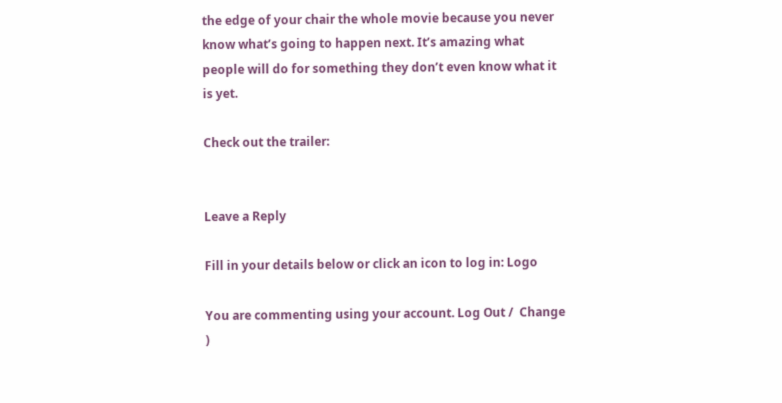the edge of your chair the whole movie because you never know what’s going to happen next. It’s amazing what people will do for something they don’t even know what it is yet.

Check out the trailer:


Leave a Reply

Fill in your details below or click an icon to log in: Logo

You are commenting using your account. Log Out /  Change )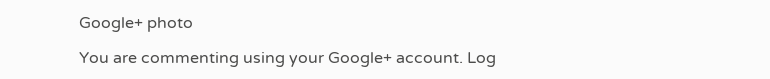Google+ photo

You are commenting using your Google+ account. Log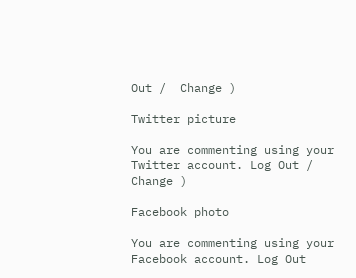Out /  Change )

Twitter picture

You are commenting using your Twitter account. Log Out /  Change )

Facebook photo

You are commenting using your Facebook account. Log Out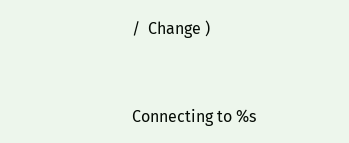/  Change )


Connecting to %s